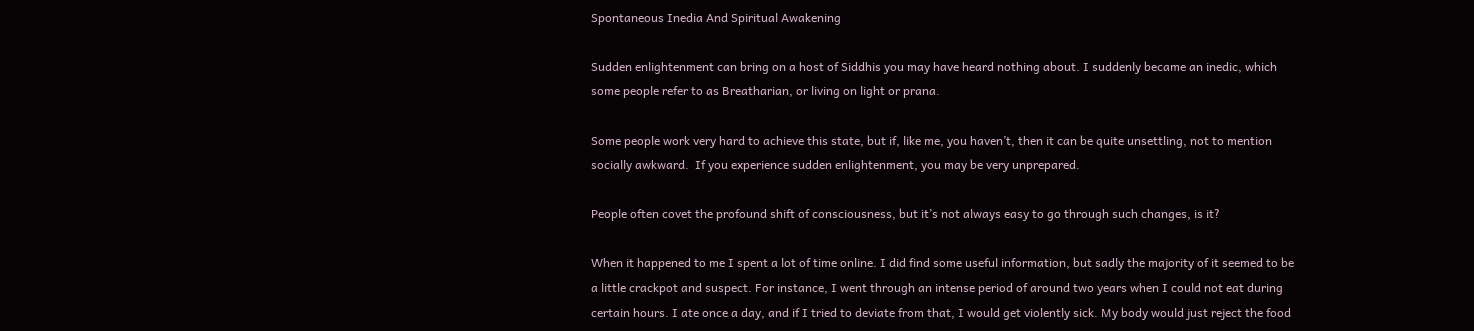Spontaneous Inedia And Spiritual Awakening

Sudden enlightenment can bring on a host of Siddhis you may have heard nothing about. I suddenly became an inedic, which some people refer to as Breatharian, or living on light or prana.

Some people work very hard to achieve this state, but if, like me, you haven’t, then it can be quite unsettling, not to mention socially awkward.  If you experience sudden enlightenment, you may be very unprepared.

People often covet the profound shift of consciousness, but it’s not always easy to go through such changes, is it?

When it happened to me I spent a lot of time online. I did find some useful information, but sadly the majority of it seemed to be a little crackpot and suspect. For instance, I went through an intense period of around two years when I could not eat during certain hours. I ate once a day, and if I tried to deviate from that, I would get violently sick. My body would just reject the food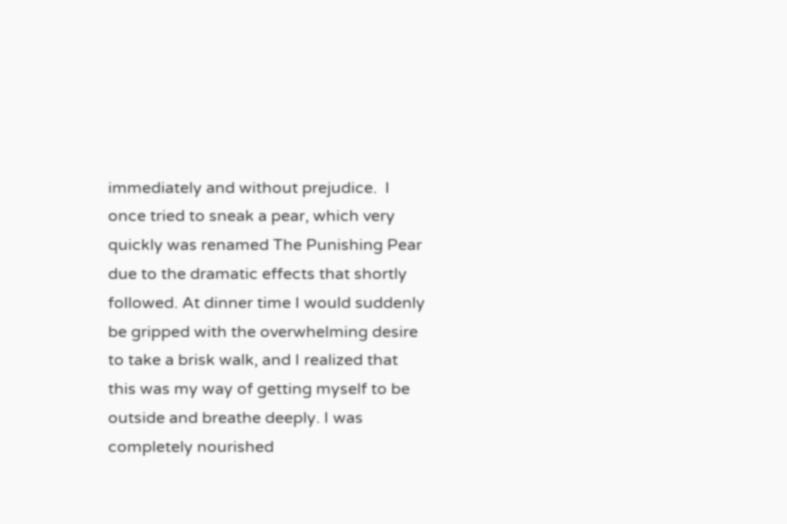immediately and without prejudice.  I once tried to sneak a pear, which very quickly was renamed The Punishing Pear due to the dramatic effects that shortly followed. At dinner time I would suddenly be gripped with the overwhelming desire to take a brisk walk, and I realized that this was my way of getting myself to be outside and breathe deeply. I was completely nourished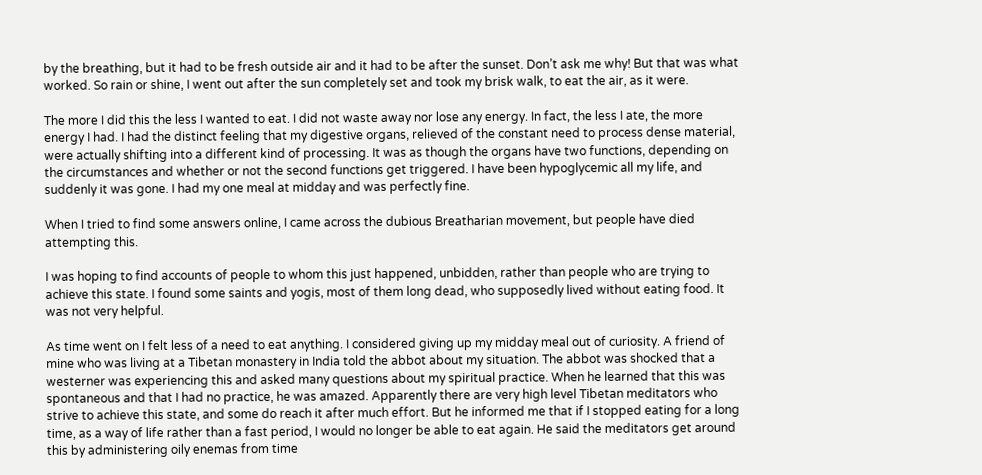by the breathing, but it had to be fresh outside air and it had to be after the sunset. Don’t ask me why! But that was what worked. So rain or shine, I went out after the sun completely set and took my brisk walk, to eat the air, as it were.

The more I did this the less I wanted to eat. I did not waste away nor lose any energy. In fact, the less I ate, the more energy I had. I had the distinct feeling that my digestive organs, relieved of the constant need to process dense material, were actually shifting into a different kind of processing. It was as though the organs have two functions, depending on the circumstances and whether or not the second functions get triggered. I have been hypoglycemic all my life, and suddenly it was gone. I had my one meal at midday and was perfectly fine.

When I tried to find some answers online, I came across the dubious Breatharian movement, but people have died attempting this.

I was hoping to find accounts of people to whom this just happened, unbidden, rather than people who are trying to achieve this state. I found some saints and yogis, most of them long dead, who supposedly lived without eating food. It was not very helpful.

As time went on I felt less of a need to eat anything. I considered giving up my midday meal out of curiosity. A friend of mine who was living at a Tibetan monastery in India told the abbot about my situation. The abbot was shocked that a westerner was experiencing this and asked many questions about my spiritual practice. When he learned that this was spontaneous and that I had no practice, he was amazed. Apparently there are very high level Tibetan meditators who strive to achieve this state, and some do reach it after much effort. But he informed me that if I stopped eating for a long time, as a way of life rather than a fast period, I would no longer be able to eat again. He said the meditators get around this by administering oily enemas from time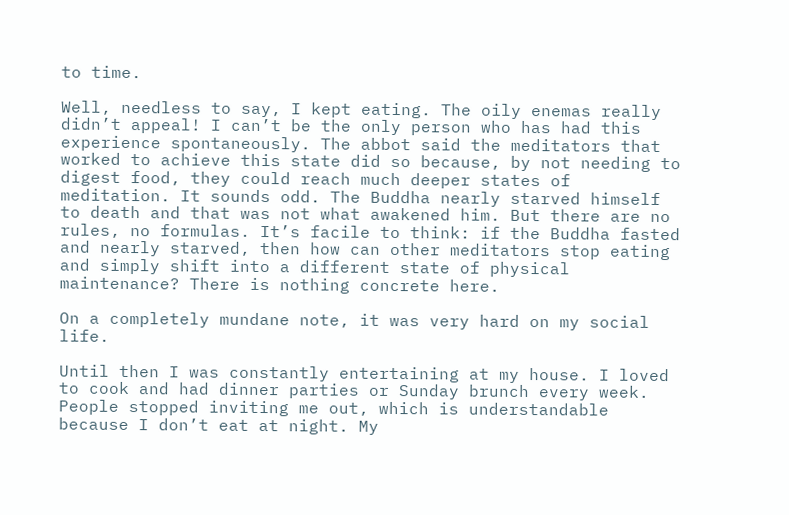to time.

Well, needless to say, I kept eating. The oily enemas really didn’t appeal! I can’t be the only person who has had this experience spontaneously. The abbot said the meditators that worked to achieve this state did so because, by not needing to digest food, they could reach much deeper states of meditation. It sounds odd. The Buddha nearly starved himself to death and that was not what awakened him. But there are no rules, no formulas. It’s facile to think: if the Buddha fasted and nearly starved, then how can other meditators stop eating and simply shift into a different state of physical maintenance? There is nothing concrete here.

On a completely mundane note, it was very hard on my social life.

Until then I was constantly entertaining at my house. I loved to cook and had dinner parties or Sunday brunch every week.  People stopped inviting me out, which is understandable because I don’t eat at night. My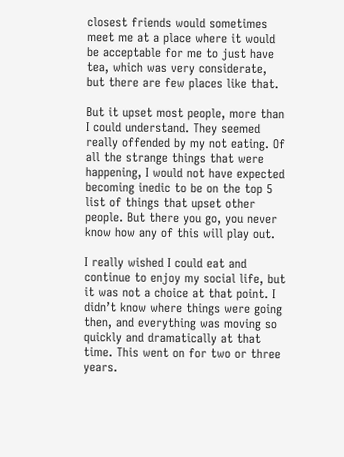closest friends would sometimes meet me at a place where it would be acceptable for me to just have tea, which was very considerate, but there are few places like that.

But it upset most people, more than I could understand. They seemed really offended by my not eating. Of all the strange things that were happening, I would not have expected becoming inedic to be on the top 5 list of things that upset other people. But there you go, you never know how any of this will play out.

I really wished I could eat and continue to enjoy my social life, but it was not a choice at that point. I didn’t know where things were going then, and everything was moving so quickly and dramatically at that time. This went on for two or three years.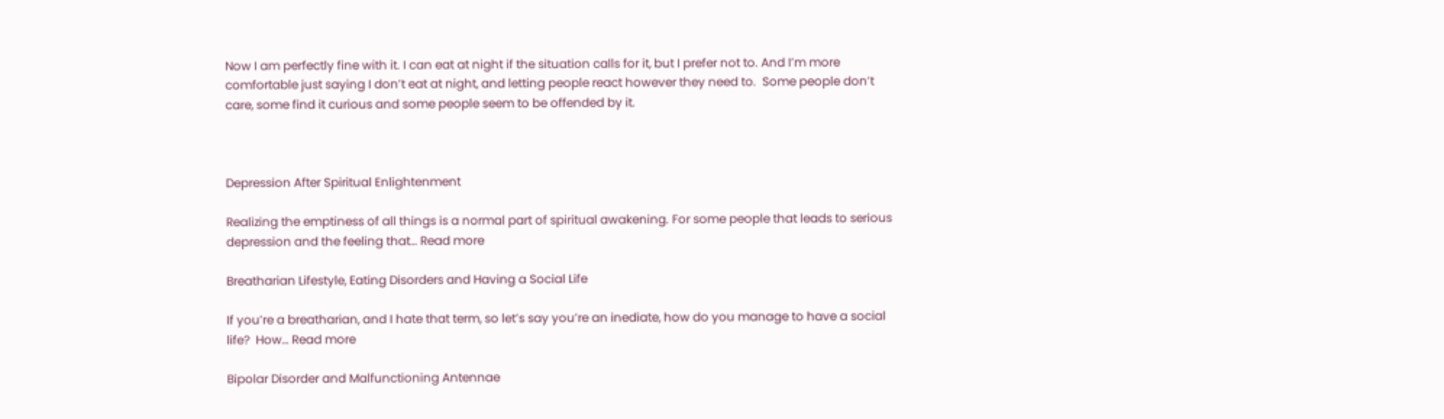Now I am perfectly fine with it. I can eat at night if the situation calls for it, but I prefer not to. And I’m more comfortable just saying I don’t eat at night, and letting people react however they need to.  Some people don’t care, some find it curious and some people seem to be offended by it.



Depression After Spiritual Enlightenment

Realizing the emptiness of all things is a normal part of spiritual awakening. For some people that leads to serious depression and the feeling that… Read more

Breatharian Lifestyle, Eating Disorders and Having a Social Life

If you’re a breatharian, and I hate that term, so let’s say you’re an inediate, how do you manage to have a social life?  How… Read more

Bipolar Disorder and Malfunctioning Antennae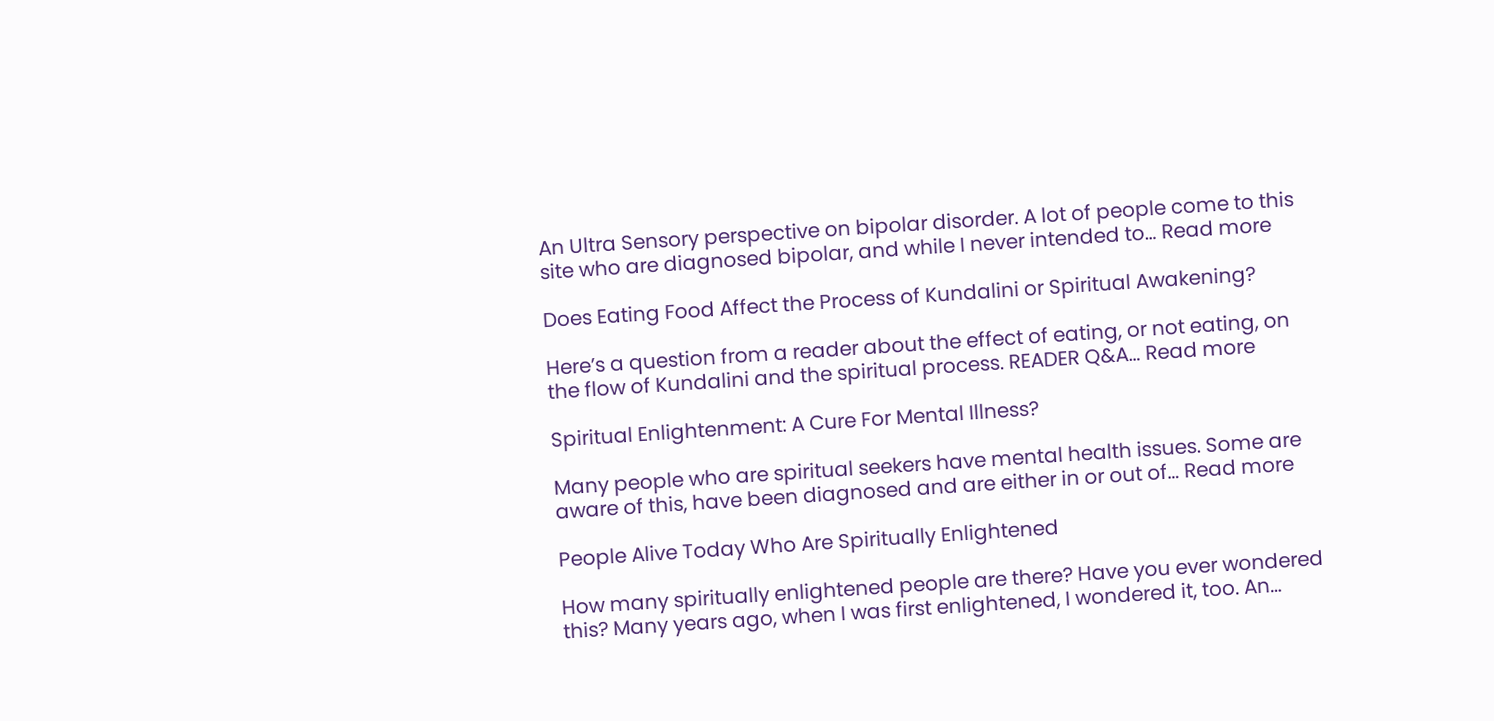An Ultra Sensory perspective on bipolar disorder. A lot of people come to this site who are diagnosed bipolar, and while I never intended to… Read more

Does Eating Food Affect the Process of Kundalini or Spiritual Awakening?

Here’s a question from a reader about the effect of eating, or not eating, on the flow of Kundalini and the spiritual process. READER Q&A… Read more

Spiritual Enlightenment: A Cure For Mental Illness?

Many people who are spiritual seekers have mental health issues. Some are aware of this, have been diagnosed and are either in or out of… Read more

People Alive Today Who Are Spiritually Enlightened

How many spiritually enlightened people are there? Have you ever wondered this? Many years ago, when I was first enlightened, I wondered it, too. An…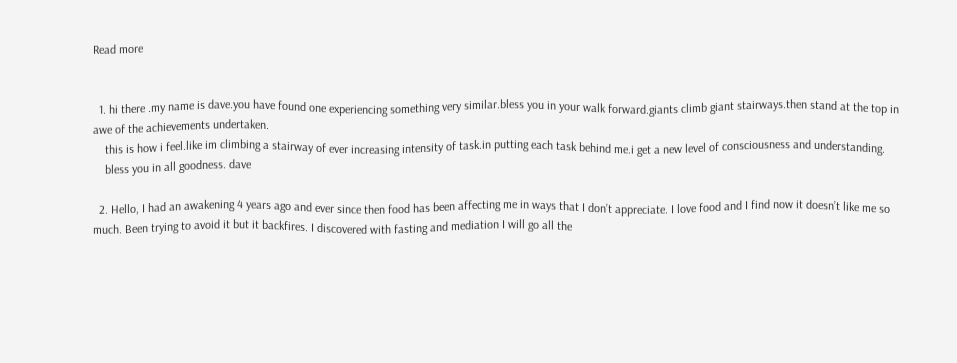Read more


  1. hi there .my name is dave.you have found one experiencing something very similar.bless you in your walk forward.giants climb giant stairways.then stand at the top in awe of the achievements undertaken.
    this is how i feel.like im climbing a stairway of ever increasing intensity of task.in putting each task behind me.i get a new level of consciousness and understanding.
    bless you in all goodness. dave

  2. Hello, I had an awakening 4 years ago and ever since then food has been affecting me in ways that I don’t appreciate. I love food and I find now it doesn’t like me so much. Been trying to avoid it but it backfires. I discovered with fasting and mediation I will go all the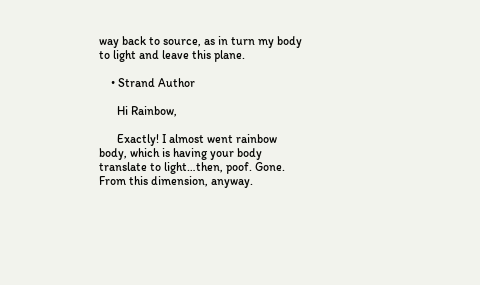way back to source, as in turn my body to light and leave this plane.

    • Strand Author

      Hi Rainbow,

      Exactly! I almost went rainbow body, which is having your body translate to light…then, poof. Gone. From this dimension, anyway.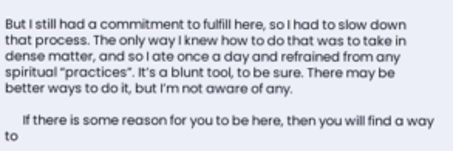But I still had a commitment to fulfill here, so I had to slow down that process. The only way I knew how to do that was to take in dense matter, and so I ate once a day and refrained from any spiritual “practices”. It’s a blunt tool, to be sure. There may be better ways to do it, but I’m not aware of any.

      If there is some reason for you to be here, then you will find a way to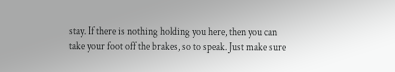stay. If there is nothing holding you here, then you can take your foot off the brakes, so to speak. Just make sure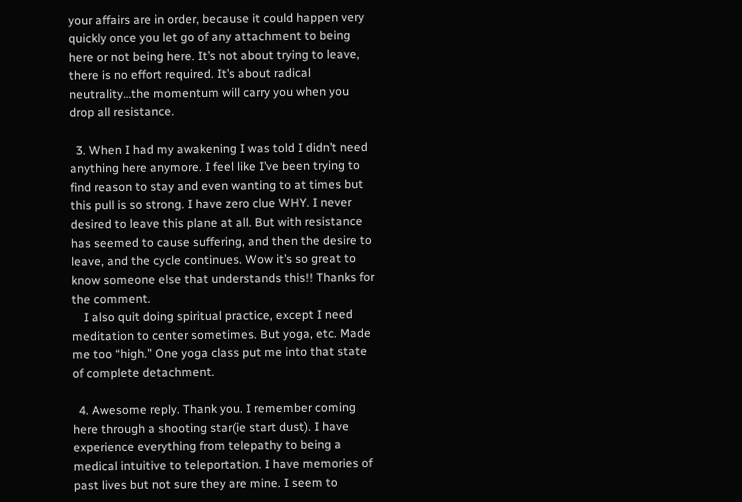your affairs are in order, because it could happen very quickly once you let go of any attachment to being here or not being here. It’s not about trying to leave, there is no effort required. It’s about radical neutrality…the momentum will carry you when you drop all resistance.

  3. When I had my awakening I was told I didn’t need anything here anymore. I feel like I’ve been trying to find reason to stay and even wanting to at times but this pull is so strong. I have zero clue WHY. I never desired to leave this plane at all. But with resistance has seemed to cause suffering, and then the desire to leave, and the cycle continues. Wow it’s so great to know someone else that understands this!! Thanks for the comment.
    I also quit doing spiritual practice, except I need meditation to center sometimes. But yoga, etc. Made me too “high.” One yoga class put me into that state of complete detachment.

  4. Awesome reply. Thank you. I remember coming here through a shooting star(ie start dust). I have experience everything from telepathy to being a medical intuitive to teleportation. I have memories of past lives but not sure they are mine. I seem to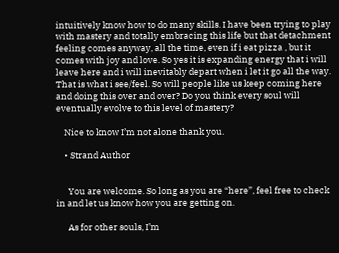intuitively know how to do many skills. I have been trying to play with mastery and totally embracing this life but that detachment feeling comes anyway, all the time, even if i eat pizza , but it comes with joy and love. So yes it is expanding energy that i will leave here and i will inevitably depart when i let it go all the way. That is what i see/feel. So will people like us keep coming here and doing this over and over? Do you think every soul will eventually evolve to this level of mastery?

    Nice to know I’m not alone thank you.

    • Strand Author


      You are welcome. So long as you are “here”, feel free to check in and let us know how you are getting on.

      As for other souls, I’m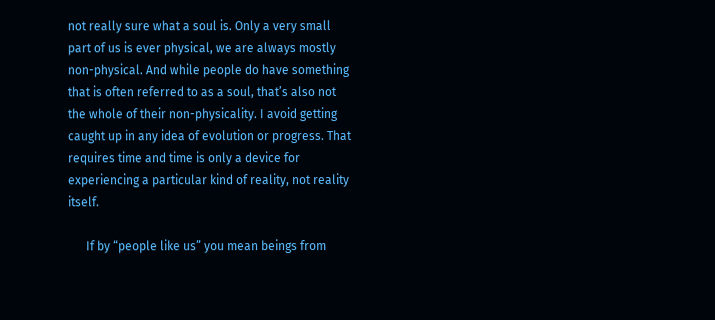not really sure what a soul is. Only a very small part of us is ever physical, we are always mostly non-physical. And while people do have something that is often referred to as a soul, that’s also not the whole of their non-physicality. I avoid getting caught up in any idea of evolution or progress. That requires time and time is only a device for experiencing a particular kind of reality, not reality itself.

      If by “people like us” you mean beings from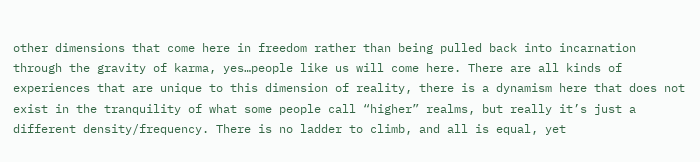other dimensions that come here in freedom rather than being pulled back into incarnation through the gravity of karma, yes…people like us will come here. There are all kinds of experiences that are unique to this dimension of reality, there is a dynamism here that does not exist in the tranquility of what some people call “higher” realms, but really it’s just a different density/frequency. There is no ladder to climb, and all is equal, yet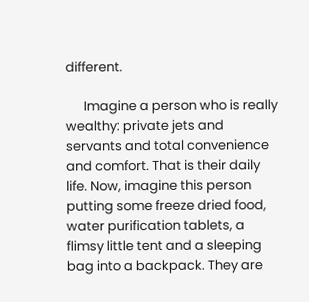different.

      Imagine a person who is really wealthy: private jets and servants and total convenience and comfort. That is their daily life. Now, imagine this person putting some freeze dried food, water purification tablets, a flimsy little tent and a sleeping bag into a backpack. They are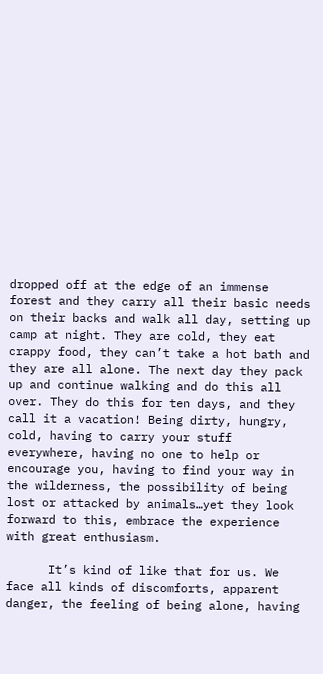dropped off at the edge of an immense forest and they carry all their basic needs on their backs and walk all day, setting up camp at night. They are cold, they eat crappy food, they can’t take a hot bath and they are all alone. The next day they pack up and continue walking and do this all over. They do this for ten days, and they call it a vacation! Being dirty, hungry, cold, having to carry your stuff everywhere, having no one to help or encourage you, having to find your way in the wilderness, the possibility of being lost or attacked by animals…yet they look forward to this, embrace the experience with great enthusiasm.

      It’s kind of like that for us. We face all kinds of discomforts, apparent danger, the feeling of being alone, having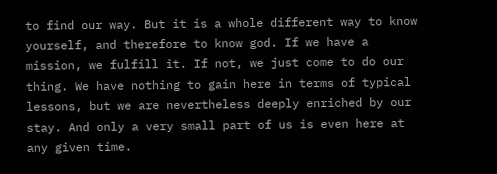to find our way. But it is a whole different way to know yourself, and therefore to know god. If we have a mission, we fulfill it. If not, we just come to do our thing. We have nothing to gain here in terms of typical lessons, but we are nevertheless deeply enriched by our stay. And only a very small part of us is even here at any given time.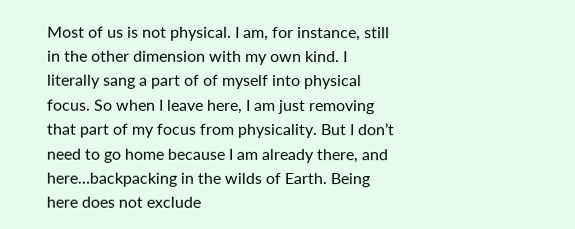Most of us is not physical. I am, for instance, still in the other dimension with my own kind. I literally sang a part of of myself into physical focus. So when I leave here, I am just removing that part of my focus from physicality. But I don’t need to go home because I am already there, and here…backpacking in the wilds of Earth. Being here does not exclude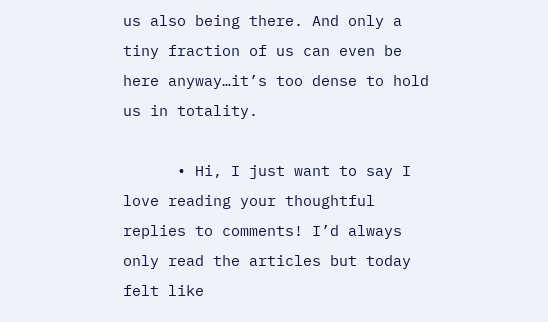us also being there. And only a tiny fraction of us can even be here anyway…it’s too dense to hold us in totality.

      • Hi, I just want to say I love reading your thoughtful replies to comments! I’d always only read the articles but today felt like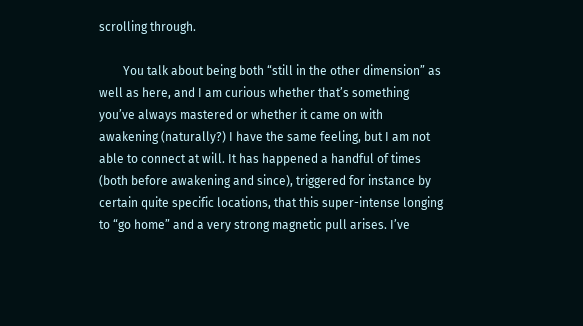scrolling through.

        You talk about being both “still in the other dimension” as well as here, and I am curious whether that’s something you’ve always mastered or whether it came on with awakening (naturally?) I have the same feeling, but I am not able to connect at will. It has happened a handful of times (both before awakening and since), triggered for instance by certain quite specific locations, that this super-intense longing to “go home” and a very strong magnetic pull arises. I’ve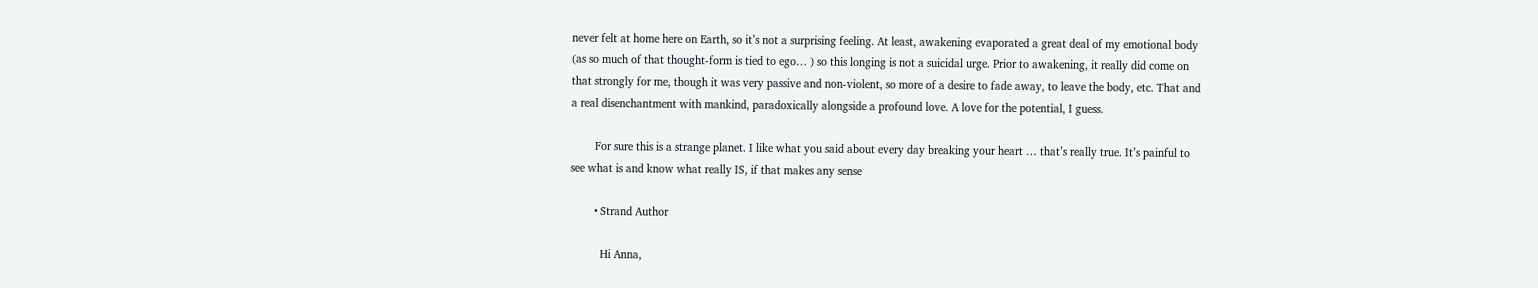never felt at home here on Earth, so it’s not a surprising feeling. At least, awakening evaporated a great deal of my emotional body (as so much of that thought-form is tied to ego… ) so this longing is not a suicidal urge. Prior to awakening, it really did come on that strongly for me, though it was very passive and non-violent, so more of a desire to fade away, to leave the body, etc. That and a real disenchantment with mankind, paradoxically alongside a profound love. A love for the potential, I guess.

        For sure this is a strange planet. I like what you said about every day breaking your heart … that’s really true. It’s painful to see what is and know what really IS, if that makes any sense

        • Strand Author

          Hi Anna,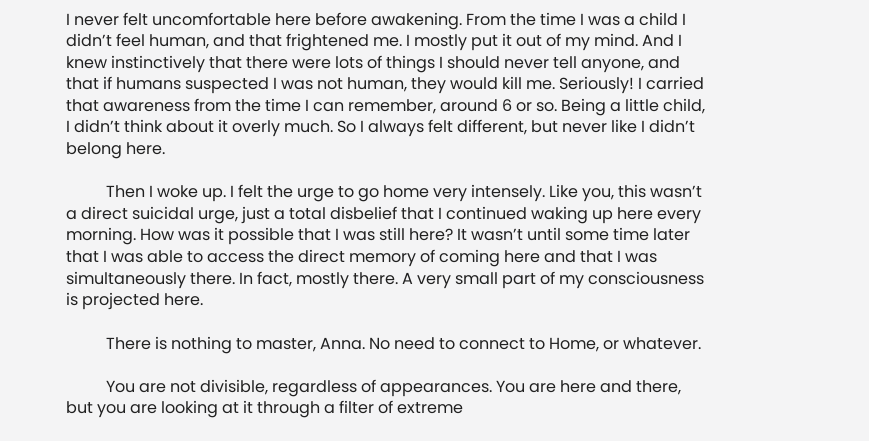I never felt uncomfortable here before awakening. From the time I was a child I didn’t feel human, and that frightened me. I mostly put it out of my mind. And I knew instinctively that there were lots of things I should never tell anyone, and that if humans suspected I was not human, they would kill me. Seriously! I carried that awareness from the time I can remember, around 6 or so. Being a little child, I didn’t think about it overly much. So I always felt different, but never like I didn’t belong here.

          Then I woke up. I felt the urge to go home very intensely. Like you, this wasn’t a direct suicidal urge, just a total disbelief that I continued waking up here every morning. How was it possible that I was still here? It wasn’t until some time later that I was able to access the direct memory of coming here and that I was simultaneously there. In fact, mostly there. A very small part of my consciousness is projected here.

          There is nothing to master, Anna. No need to connect to Home, or whatever.

          You are not divisible, regardless of appearances. You are here and there, but you are looking at it through a filter of extreme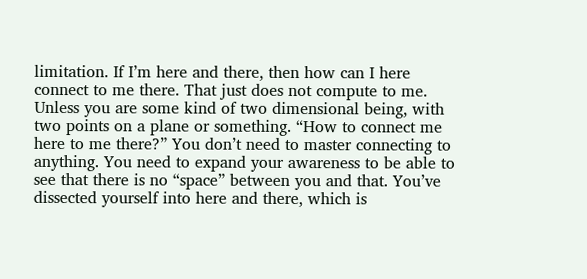limitation. If I’m here and there, then how can I here connect to me there. That just does not compute to me. Unless you are some kind of two dimensional being, with two points on a plane or something. “How to connect me here to me there?” You don’t need to master connecting to anything. You need to expand your awareness to be able to see that there is no “space” between you and that. You’ve dissected yourself into here and there, which is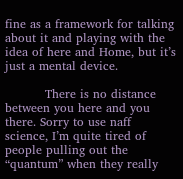fine as a framework for talking about it and playing with the idea of here and Home, but it’s just a mental device.

          There is no distance between you here and you there. Sorry to use naff science, I’m quite tired of people pulling out the “quantum” when they really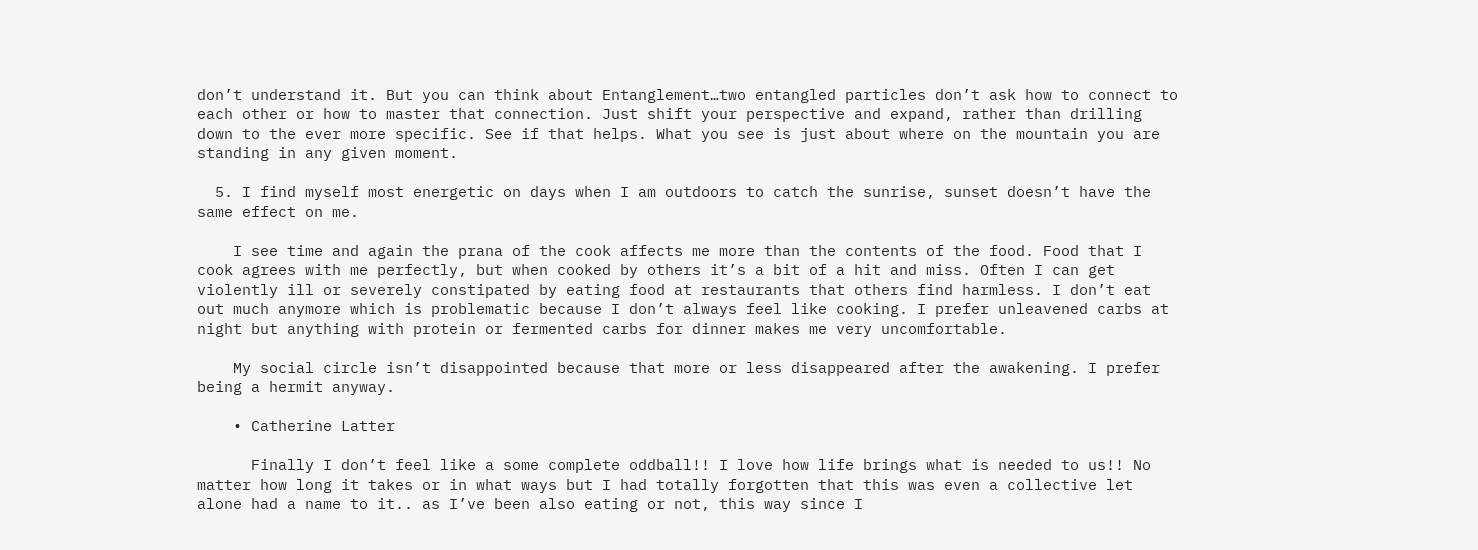don’t understand it. But you can think about Entanglement…two entangled particles don’t ask how to connect to each other or how to master that connection. Just shift your perspective and expand, rather than drilling down to the ever more specific. See if that helps. What you see is just about where on the mountain you are standing in any given moment.

  5. I find myself most energetic on days when I am outdoors to catch the sunrise, sunset doesn’t have the same effect on me.

    I see time and again the prana of the cook affects me more than the contents of the food. Food that I cook agrees with me perfectly, but when cooked by others it’s a bit of a hit and miss. Often I can get violently ill or severely constipated by eating food at restaurants that others find harmless. I don’t eat out much anymore which is problematic because I don’t always feel like cooking. I prefer unleavened carbs at night but anything with protein or fermented carbs for dinner makes me very uncomfortable.

    My social circle isn’t disappointed because that more or less disappeared after the awakening. I prefer being a hermit anyway.

    • Catherine Latter

      Finally I don’t feel like a some complete oddball!! I love how life brings what is needed to us!! No matter how long it takes or in what ways but I had totally forgotten that this was even a collective let alone had a name to it.. as I’ve been also eating or not, this way since I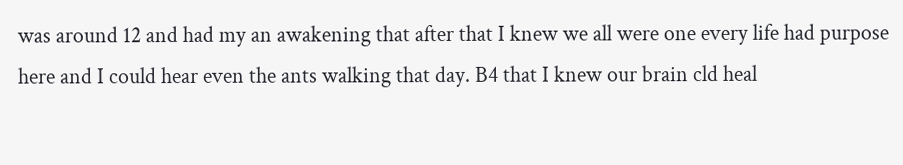was around 12 and had my an awakening that after that I knew we all were one every life had purpose here and I could hear even the ants walking that day. B4 that I knew our brain cld heal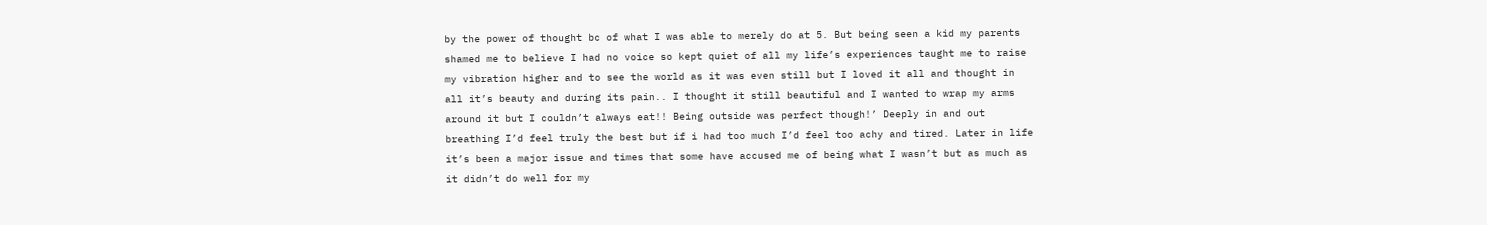by the power of thought bc of what I was able to merely do at 5. But being seen a kid my parents shamed me to believe I had no voice so kept quiet of all my life’s experiences taught me to raise my vibration higher and to see the world as it was even still but I loved it all and thought in all it’s beauty and during its pain.. I thought it still beautiful and I wanted to wrap my arms around it but I couldn’t always eat!! Being outside was perfect though!’ Deeply in and out breathing I’d feel truly the best but if i had too much I’d feel too achy and tired. Later in life it’s been a major issue and times that some have accused me of being what I wasn’t but as much as it didn’t do well for my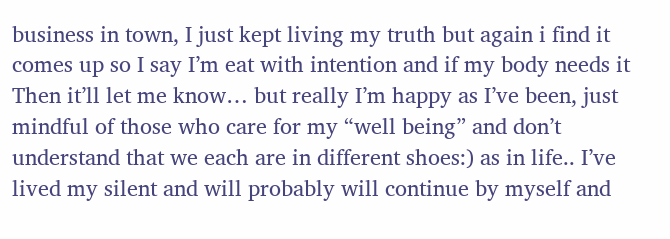business in town, I just kept living my truth but again i find it comes up so I say I’m eat with intention and if my body needs it Then it’ll let me know… but really I’m happy as I’ve been, just mindful of those who care for my “well being” and don’t understand that we each are in different shoes:) as in life.. I’ve lived my silent and will probably will continue by myself and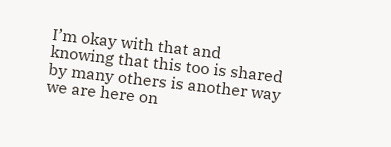I’m okay with that and knowing that this too is shared by many others is another way we are here on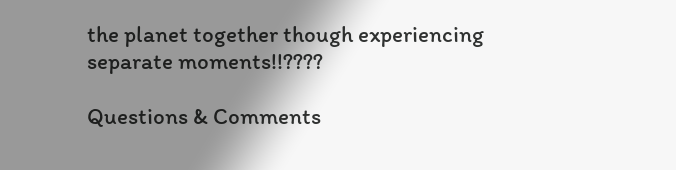the planet together though experiencing separate moments!!????

Questions & Comments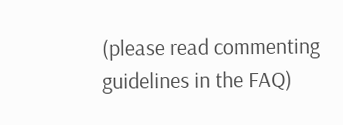(please read commenting guidelines in the FAQ)